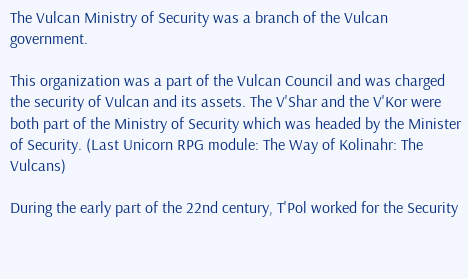The Vulcan Ministry of Security was a branch of the Vulcan government.

This organization was a part of the Vulcan Council and was charged the security of Vulcan and its assets. The V'Shar and the V'Kor were both part of the Ministry of Security which was headed by the Minister of Security. (Last Unicorn RPG module: The Way of Kolinahr: The Vulcans)

During the early part of the 22nd century, T'Pol worked for the Security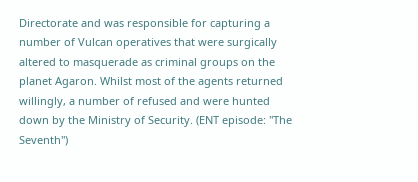Directorate and was responsible for capturing a number of Vulcan operatives that were surgically altered to masquerade as criminal groups on the planet Agaron. Whilst most of the agents returned willingly, a number of refused and were hunted down by the Ministry of Security. (ENT episode: "The Seventh")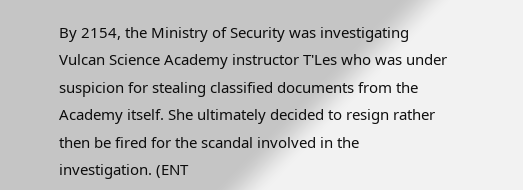By 2154, the Ministry of Security was investigating Vulcan Science Academy instructor T'Les who was under suspicion for stealing classified documents from the Academy itself. She ultimately decided to resign rather then be fired for the scandal involved in the investigation. (ENT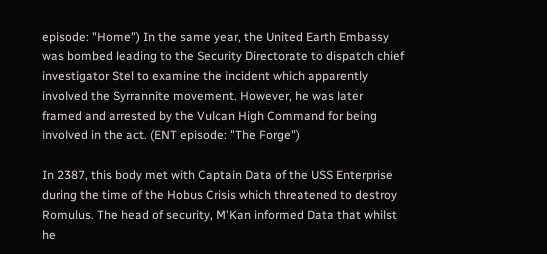episode: "Home") In the same year, the United Earth Embassy was bombed leading to the Security Directorate to dispatch chief investigator Stel to examine the incident which apparently involved the Syrrannite movement. However, he was later framed and arrested by the Vulcan High Command for being involved in the act. (ENT episode: "The Forge")

In 2387, this body met with Captain Data of the USS Enterprise during the time of the Hobus Crisis which threatened to destroy Romulus. The head of security, M'Kan informed Data that whilst he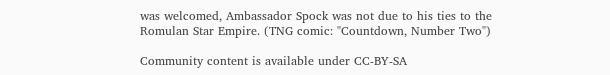was welcomed, Ambassador Spock was not due to his ties to the Romulan Star Empire. (TNG comic: "Countdown, Number Two")

Community content is available under CC-BY-SA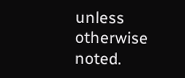unless otherwise noted.